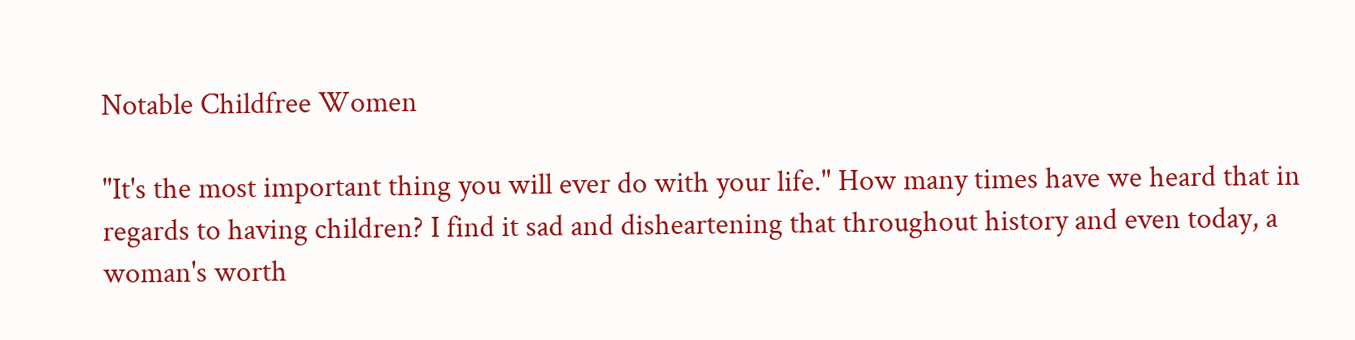Notable Childfree Women

"It's the most important thing you will ever do with your life." How many times have we heard that in regards to having children? I find it sad and disheartening that throughout history and even today, a woman's worth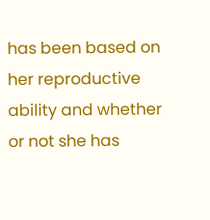has been based on her reproductive ability and whether or not she has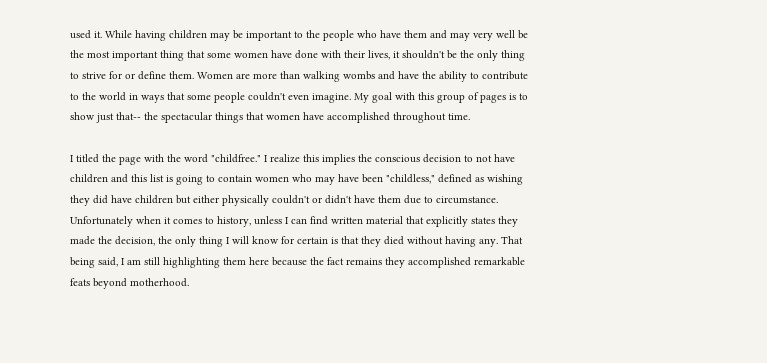used it. While having children may be important to the people who have them and may very well be the most important thing that some women have done with their lives, it shouldn't be the only thing to strive for or define them. Women are more than walking wombs and have the ability to contribute to the world in ways that some people couldn't even imagine. My goal with this group of pages is to show just that-- the spectacular things that women have accomplished throughout time.

I titled the page with the word "childfree." I realize this implies the conscious decision to not have children and this list is going to contain women who may have been "childless," defined as wishing they did have children but either physically couldn't or didn't have them due to circumstance. Unfortunately when it comes to history, unless I can find written material that explicitly states they made the decision, the only thing I will know for certain is that they died without having any. That being said, I am still highlighting them here because the fact remains they accomplished remarkable feats beyond motherhood.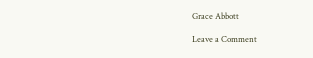Grace Abbott

Leave a Comment